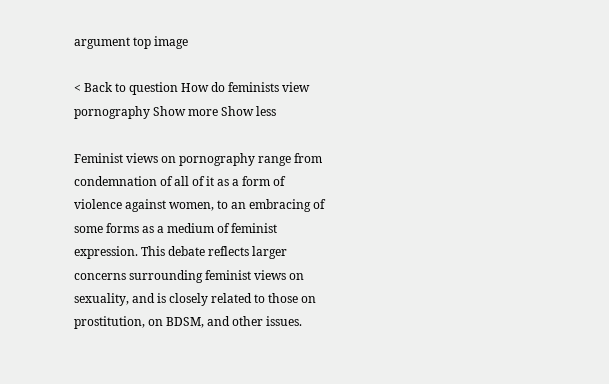argument top image

< Back to question How do feminists view pornography Show more Show less

Feminist views on pornography range from condemnation of all of it as a form of violence against women, to an embracing of some forms as a medium of feminist expression. This debate reflects larger concerns surrounding feminist views on sexuality, and is closely related to those on prostitution, on BDSM, and other issues.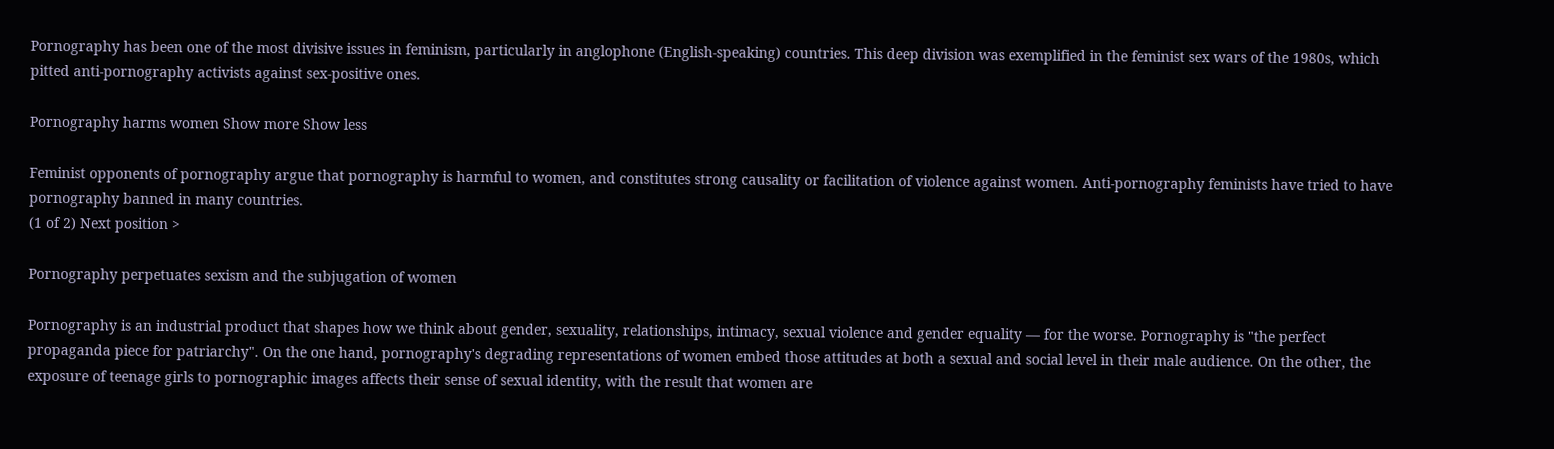Pornography has been one of the most divisive issues in feminism, particularly in anglophone (English-speaking) countries. This deep division was exemplified in the feminist sex wars of the 1980s, which pitted anti-pornography activists against sex-positive ones.

Pornography harms women Show more Show less

Feminist opponents of pornography argue that pornography is harmful to women, and constitutes strong causality or facilitation of violence against women. Anti-pornography feminists have tried to have pornography banned in many countries.
(1 of 2) Next position >

Pornography perpetuates sexism and the subjugation of women

Pornography is an industrial product that shapes how we think about gender, sexuality, relationships, intimacy, sexual violence and gender equality — for the worse. Pornography is "the perfect propaganda piece for patriarchy". On the one hand, pornography's degrading representations of women embed those attitudes at both a sexual and social level in their male audience. On the other, the exposure of teenage girls to pornographic images affects their sense of sexual identity, with the result that women are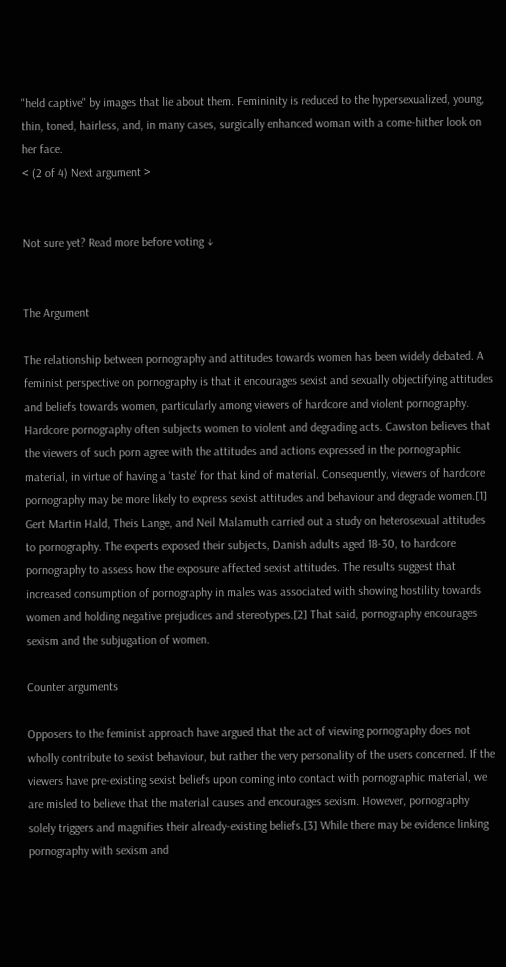"held captive" by images that lie about them. Femininity is reduced to the hypersexualized, young, thin, toned, hairless, and, in many cases, surgically enhanced woman with a come-hither look on her face.
< (2 of 4) Next argument >


Not sure yet? Read more before voting ↓


The Argument

The relationship between pornography and attitudes towards women has been widely debated. A feminist perspective on pornography is that it encourages sexist and sexually objectifying attitudes and beliefs towards women, particularly among viewers of hardcore and violent pornography. Hardcore pornography often subjects women to violent and degrading acts. Cawston believes that the viewers of such porn agree with the attitudes and actions expressed in the pornographic material, in virtue of having a ‘taste’ for that kind of material. Consequently, viewers of hardcore pornography may be more likely to express sexist attitudes and behaviour and degrade women.[1] Gert Martin Hald, Theis Lange, and Neil Malamuth carried out a study on heterosexual attitudes to pornography. The experts exposed their subjects, Danish adults aged 18-30, to hardcore pornography to assess how the exposure affected sexist attitudes. The results suggest that increased consumption of pornography in males was associated with showing hostility towards women and holding negative prejudices and stereotypes.[2] That said, pornography encourages sexism and the subjugation of women.

Counter arguments

Opposers to the feminist approach have argued that the act of viewing pornography does not wholly contribute to sexist behaviour, but rather the very personality of the users concerned. If the viewers have pre-existing sexist beliefs upon coming into contact with pornographic material, we are misled to believe that the material causes and encourages sexism. However, pornography solely triggers and magnifies their already-existing beliefs.[3] While there may be evidence linking pornography with sexism and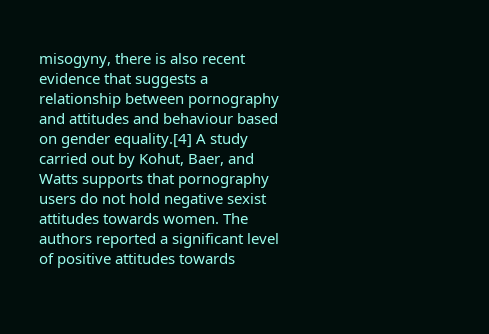misogyny, there is also recent evidence that suggests a relationship between pornography and attitudes and behaviour based on gender equality.[4] A study carried out by Kohut, Baer, and Watts supports that pornography users do not hold negative sexist attitudes towards women. The authors reported a significant level of positive attitudes towards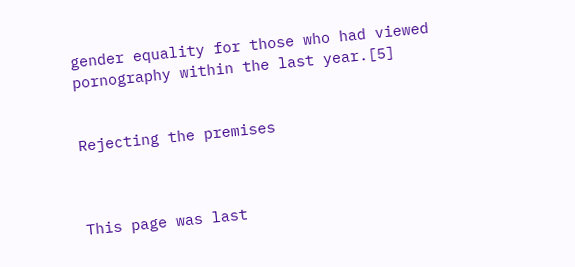gender equality for those who had viewed pornography within the last year.[5]


Rejecting the premises



This page was last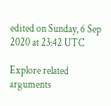edited on Sunday, 6 Sep 2020 at 23:42 UTC

Explore related arguments